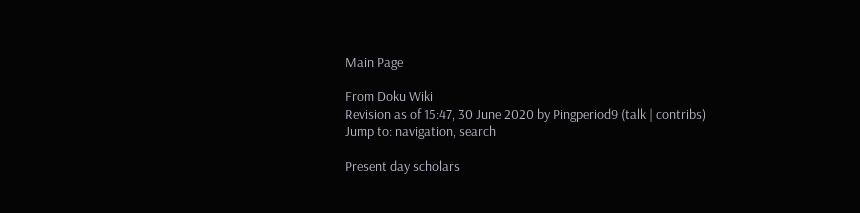Main Page

From Doku Wiki
Revision as of 15:47, 30 June 2020 by Pingperiod9 (talk | contribs)
Jump to: navigation, search

Present day scholars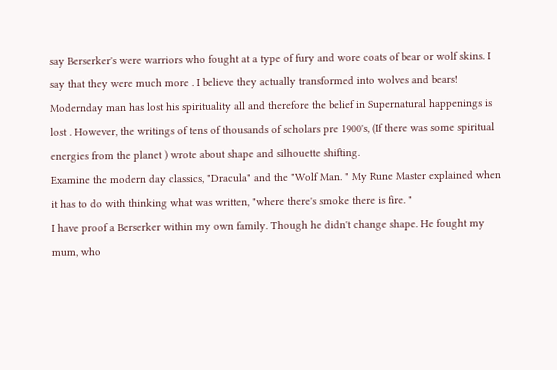say Berserker's were warriors who fought at a type of fury and wore coats of bear or wolf skins. I say that they were much more . I believe they actually transformed into wolves and bears!
Modernday man has lost his spirituality all and therefore the belief in Supernatural happenings is lost . However, the writings of tens of thousands of scholars pre 1900's, (If there was some spiritual energies from the planet ) wrote about shape and silhouette shifting.
Examine the modern day classics, "Dracula" and the "Wolf Man. " My Rune Master explained when it has to do with thinking what was written, "where there's smoke there is fire. "
I have proof a Berserker within my own family. Though he didn't change shape. He fought my mum, who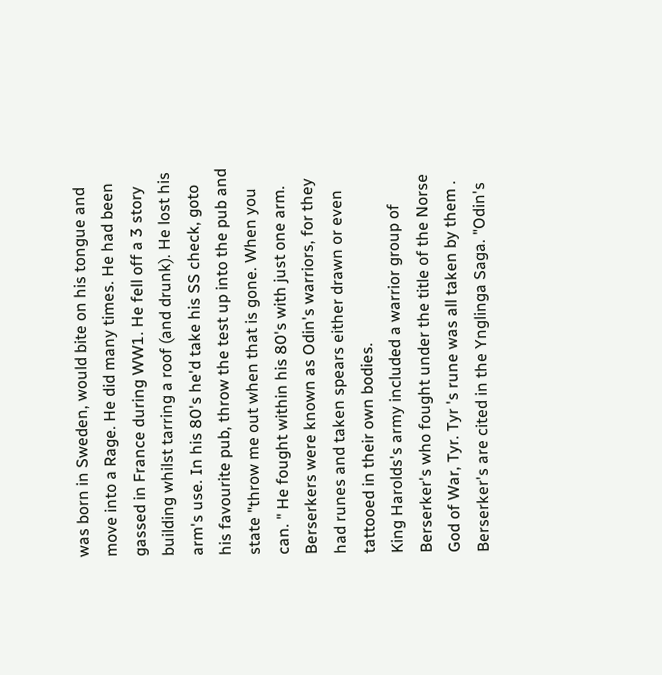was born in Sweden, would bite on his tongue and move into a Rage. He did many times. He had been gassed in France during WW1. He fell off a 3 story building whilst tarring a roof (and drunk). He lost his arm's use. In his 80's he'd take his SS check, goto his favourite pub, throw the test up into the pub and state "throw me out when that is gone. When you can. " He fought within his 80's with just one arm.
Berserkers were known as Odin's warriors, for they had runes and taken spears either drawn or even tattooed in their own bodies.
King Harolds's army included a warrior group of Berserker's who fought under the title of the Norse God of War, Tyr. Tyr 's rune was all taken by them .
Berserker's are cited in the Ynglinga Saga. "Odin's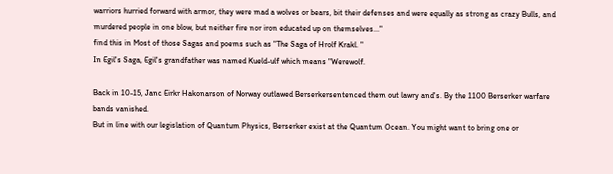warriors hurried forward with armor, they were mad a wolves or bears, bit their defenses and were equally as strong as crazy Bulls, and murdered people in one blow, but neither fire nor iron educated up on themselves..."
find this in Most of those Sagas and poems such as "The Saga of Hrolf Krakl. "
In Egil's Saga, Egil's grandfather was named Kueld-ulf which means "Werewolf.

Back in 10-15, Janc Eirkr Hakonarson of Norway outlawed Berserkersentenced them out lawry and's. By the 1100 Berserker warfare bands vanished.
But in line with our legislation of Quantum Physics, Berserker exist at the Quantum Ocean. You might want to bring one or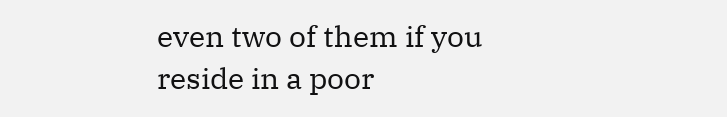even two of them if you reside in a poor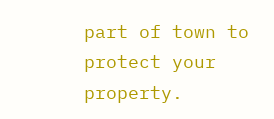part of town to protect your property.